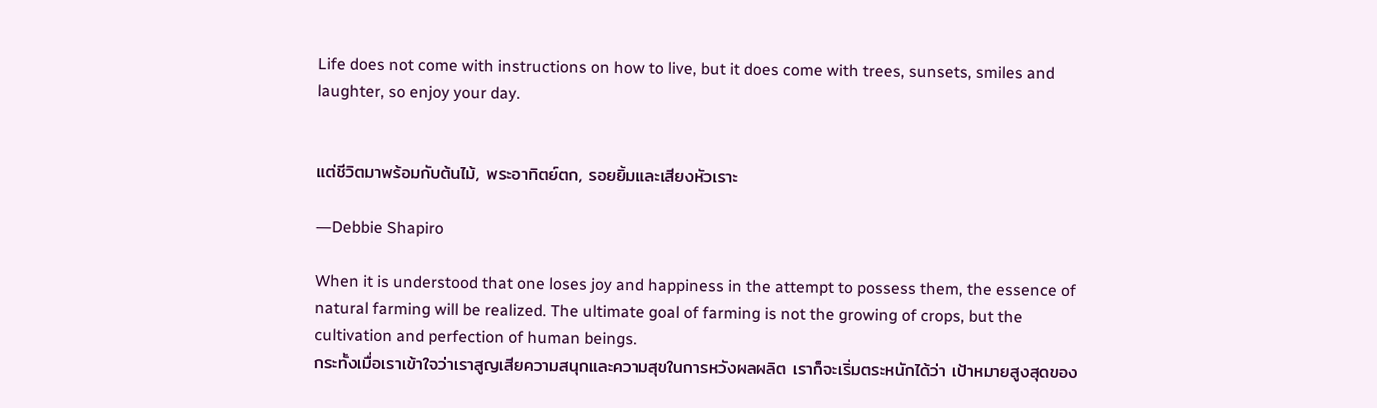Life does not come with instructions on how to live, but it does come with trees, sunsets, smiles and laughter, so enjoy your day.


แต่ชีวิตมาพร้อมกับต้นไม้, พระอาทิตย์ตก, รอยยิ้มและเสียงหัวเราะ

―Debbie Shapiro

When it is understood that one loses joy and happiness in the attempt to possess them, the essence of natural farming will be realized. The ultimate goal of farming is not the growing of crops, but the cultivation and perfection of human beings.
กระทั้งเมื่อเราเข้าใจว่าเราสูญเสียความสนุกและความสุขในการหวังผลผลิต เราก็จะเริ่มตระหนักได้ว่า เป้าหมายสูงสุดของ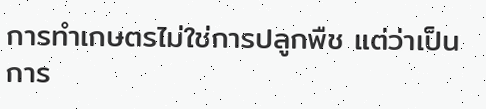การทำเกษตรไม่ใช่การปลูกพืช แต่ว่าเป็นการ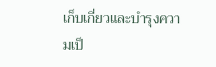เก็บเกี่ยวและบำรุงความเป็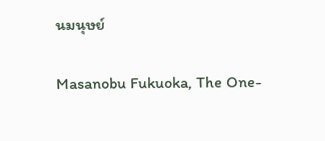นมนุษย์

Masanobu Fukuoka, The One-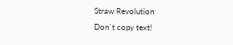Straw Revolution
Don`t copy text!